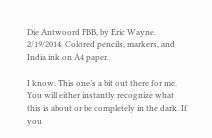Die Antwoord FBB, by Eric Wayne. 2/19/2014. Colored pencils, markers, and India ink on A4 paper.

I know. This one’s a bit out there for me. You will either instantly recognize what this is about or be completely in the dark. If you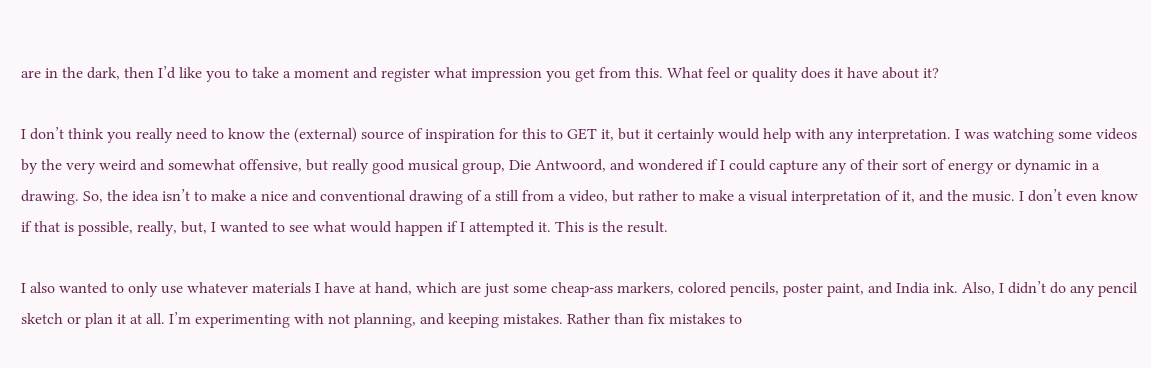are in the dark, then I’d like you to take a moment and register what impression you get from this. What feel or quality does it have about it?

I don’t think you really need to know the (external) source of inspiration for this to GET it, but it certainly would help with any interpretation. I was watching some videos by the very weird and somewhat offensive, but really good musical group, Die Antwoord, and wondered if I could capture any of their sort of energy or dynamic in a drawing. So, the idea isn’t to make a nice and conventional drawing of a still from a video, but rather to make a visual interpretation of it, and the music. I don’t even know if that is possible, really, but, I wanted to see what would happen if I attempted it. This is the result.

I also wanted to only use whatever materials I have at hand, which are just some cheap-ass markers, colored pencils, poster paint, and India ink. Also, I didn’t do any pencil sketch or plan it at all. I’m experimenting with not planning, and keeping mistakes. Rather than fix mistakes to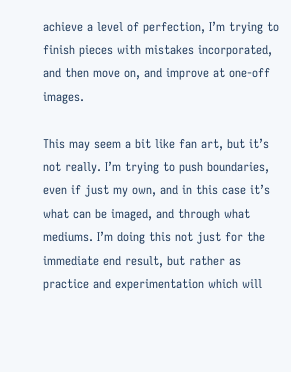achieve a level of perfection, I’m trying to finish pieces with mistakes incorporated, and then move on, and improve at one-off images.

This may seem a bit like fan art, but it’s not really. I’m trying to push boundaries, even if just my own, and in this case it’s what can be imaged, and through what mediums. I’m doing this not just for the immediate end result, but rather as practice and experimentation which will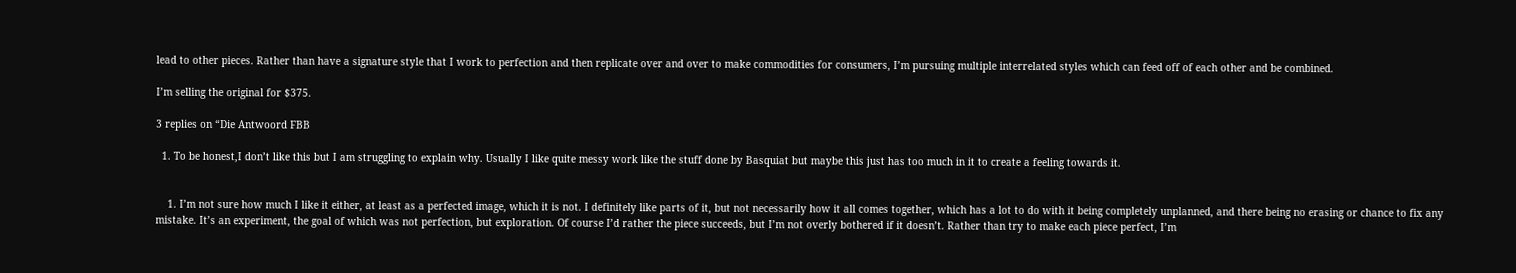lead to other pieces. Rather than have a signature style that I work to perfection and then replicate over and over to make commodities for consumers, I’m pursuing multiple interrelated styles which can feed off of each other and be combined.

I’m selling the original for $375.

3 replies on “Die Antwoord FBB

  1. To be honest,I don’t like this but I am struggling to explain why. Usually I like quite messy work like the stuff done by Basquiat but maybe this just has too much in it to create a feeling towards it.


    1. I’m not sure how much I like it either, at least as a perfected image, which it is not. I definitely like parts of it, but not necessarily how it all comes together, which has a lot to do with it being completely unplanned, and there being no erasing or chance to fix any mistake. It’s an experiment, the goal of which was not perfection, but exploration. Of course I’d rather the piece succeeds, but I’m not overly bothered if it doesn’t. Rather than try to make each piece perfect, I’m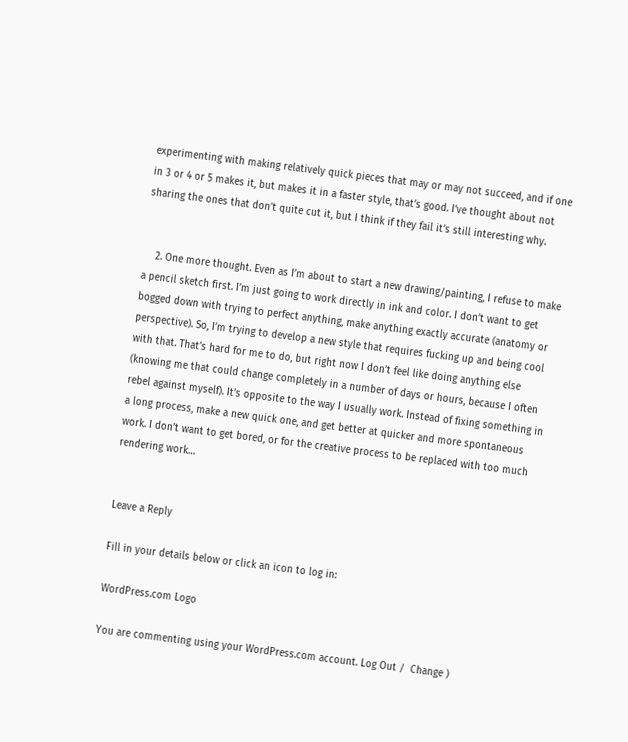experimenting with making relatively quick pieces that may or may not succeed, and if one in 3 or 4 or 5 makes it, but makes it in a faster style, that’s good. I’ve thought about not sharing the ones that don’t quite cut it, but I think if they fail it’s still interesting why.


    2. One more thought. Even as I’m about to start a new drawing/painting, I refuse to make a pencil sketch first. I’m just going to work directly in ink and color. I don’t want to get bogged down with trying to perfect anything, make anything exactly accurate (anatomy or perspective). So, I’m trying to develop a new style that requires fucking up and being cool with that. That’s hard for me to do, but right now I don’t feel like doing anything else (knowing me that could change completely in a number of days or hours, because I often rebel against myself). It’s opposite to the way I usually work. Instead of fixing something in a long process, make a new quick one, and get better at quicker and more spontaneous work. I don’t want to get bored, or for the creative process to be replaced with too much rendering work…


Leave a Reply

Fill in your details below or click an icon to log in:

WordPress.com Logo

You are commenting using your WordPress.com account. Log Out /  Change )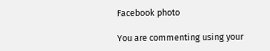Facebook photo

You are commenting using your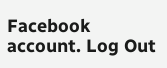Facebook account. Log Out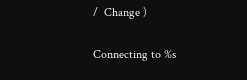/  Change )

Connecting to %s